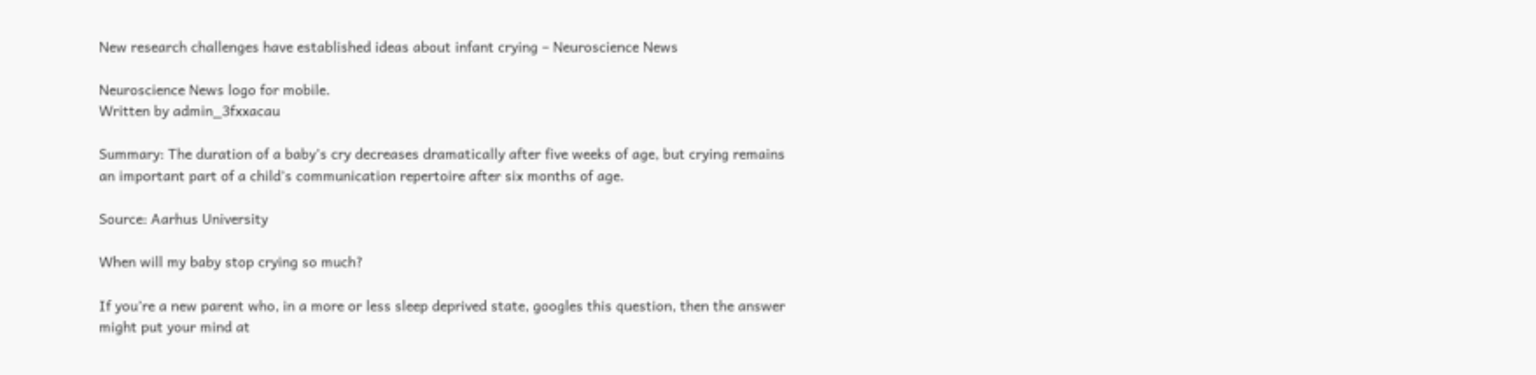New research challenges have established ideas about infant crying – Neuroscience News

Neuroscience News logo for mobile.
Written by admin_3fxxacau

Summary: The duration of a baby’s cry decreases dramatically after five weeks of age, but crying remains an important part of a child’s communication repertoire after six months of age.

Source: Aarhus University

When will my baby stop crying so much?

If you’re a new parent who, in a more or less sleep deprived state, googles this question, then the answer might put your mind at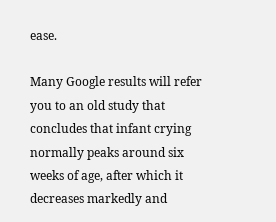ease.

Many Google results will refer you to an old study that concludes that infant crying normally peaks around six weeks of age, after which it decreases markedly and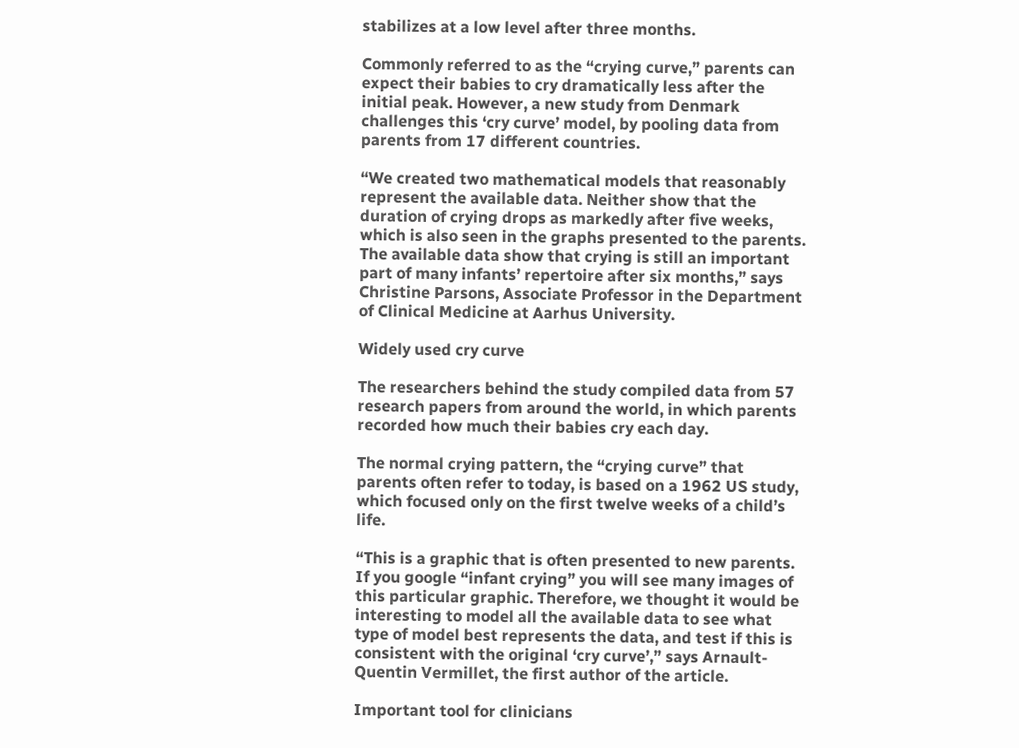stabilizes at a low level after three months.

Commonly referred to as the “crying curve,” parents can expect their babies to cry dramatically less after the initial peak. However, a new study from Denmark challenges this ‘cry curve’ model, by pooling data from parents from 17 different countries.

“We created two mathematical models that reasonably represent the available data. Neither show that the duration of crying drops as markedly after five weeks, which is also seen in the graphs presented to the parents. The available data show that crying is still an important part of many infants’ repertoire after six months,” says Christine Parsons, Associate Professor in the Department of Clinical Medicine at Aarhus University.

Widely used cry curve

The researchers behind the study compiled data from 57 research papers from around the world, in which parents recorded how much their babies cry each day.

The normal crying pattern, the “crying curve” that parents often refer to today, is based on a 1962 US study, which focused only on the first twelve weeks of a child’s life.

“This is a graphic that is often presented to new parents. If you google “infant crying” you will see many images of this particular graphic. Therefore, we thought it would be interesting to model all the available data to see what type of model best represents the data, and test if this is consistent with the original ‘cry curve’,” says Arnault- Quentin Vermillet, the first author of the article.

Important tool for clinicians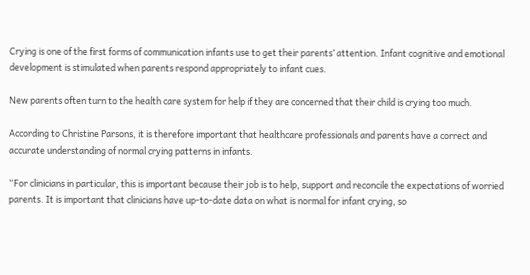Crying is one of the first forms of communication infants use to get their parents’ attention. Infant cognitive and emotional development is stimulated when parents respond appropriately to infant cues.

New parents often turn to the health care system for help if they are concerned that their child is crying too much.

According to Christine Parsons, it is therefore important that healthcare professionals and parents have a correct and accurate understanding of normal crying patterns in infants.

“For clinicians in particular, this is important because their job is to help, support and reconcile the expectations of worried parents. It is important that clinicians have up-to-date data on what is normal for infant crying, so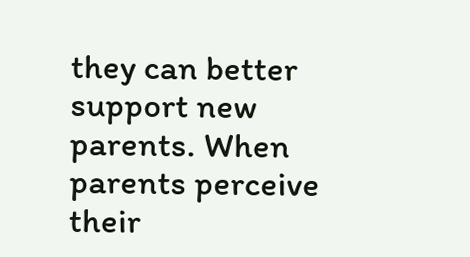they can better support new parents. When parents perceive their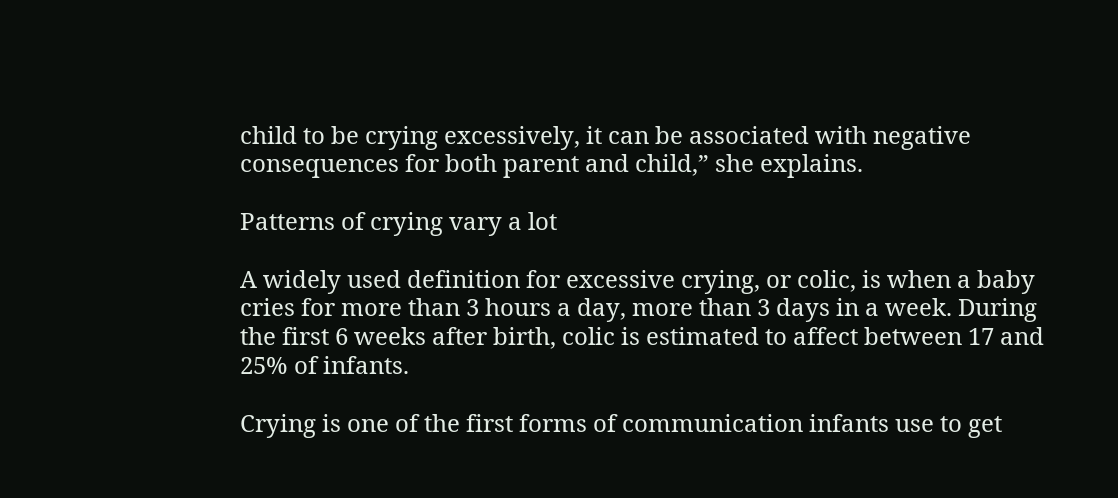child to be crying excessively, it can be associated with negative consequences for both parent and child,” she explains.

Patterns of crying vary a lot

A widely used definition for excessive crying, or colic, is when a baby cries for more than 3 hours a day, more than 3 days in a week. During the first 6 weeks after birth, colic is estimated to affect between 17 and 25% of infants.

Crying is one of the first forms of communication infants use to get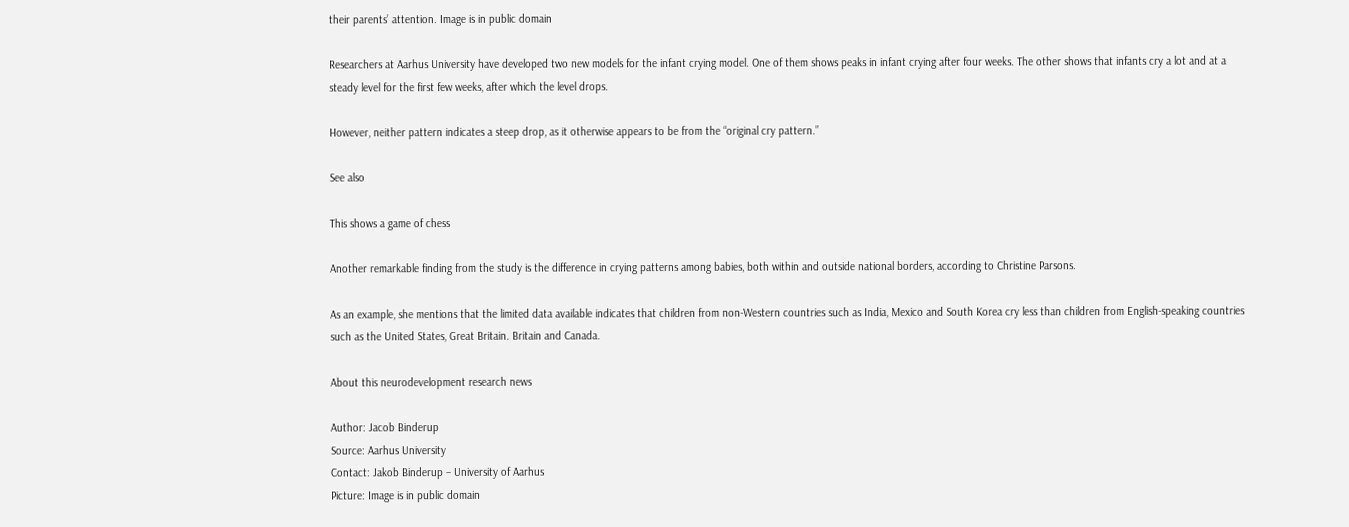their parents’ attention. Image is in public domain

Researchers at Aarhus University have developed two new models for the infant crying model. One of them shows peaks in infant crying after four weeks. The other shows that infants cry a lot and at a steady level for the first few weeks, after which the level drops.

However, neither pattern indicates a steep drop, as it otherwise appears to be from the “original cry pattern.”

See also

This shows a game of chess

Another remarkable finding from the study is the difference in crying patterns among babies, both within and outside national borders, according to Christine Parsons.

As an example, she mentions that the limited data available indicates that children from non-Western countries such as India, Mexico and South Korea cry less than children from English-speaking countries such as the United States, Great Britain. Britain and Canada.

About this neurodevelopment research news

Author: Jacob Binderup
Source: Aarhus University
Contact: Jakob Binderup – University of Aarhus
Picture: Image is in public domain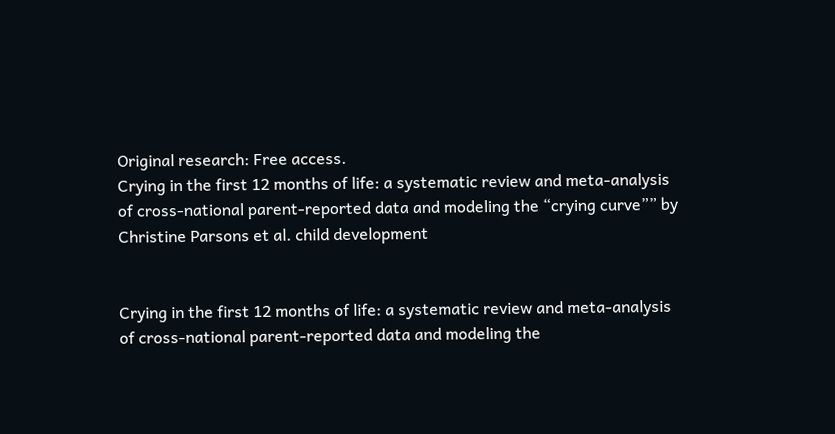Original research: Free access.
Crying in the first 12 months of life: a systematic review and meta-analysis of cross-national parent-reported data and modeling the “crying curve”” by Christine Parsons et al. child development


Crying in the first 12 months of life: a systematic review and meta-analysis of cross-national parent-reported data and modeling the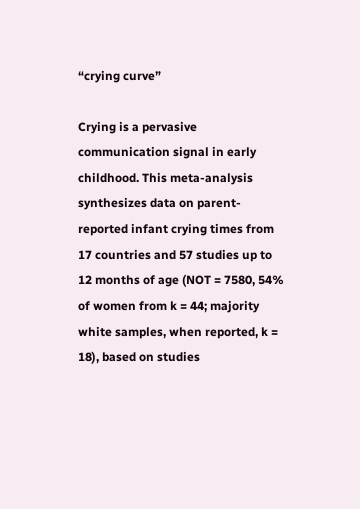“crying curve”

Crying is a pervasive communication signal in early childhood. This meta-analysis synthesizes data on parent-reported infant crying times from 17 countries and 57 studies up to 12 months of age (NOT = 7580, 54% of women from k = 44; majority white samples, when reported, k = 18), based on studies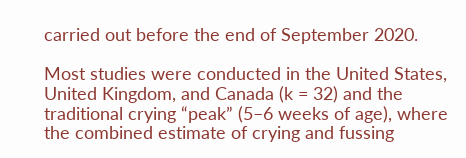carried out before the end of September 2020.

Most studies were conducted in the United States, United Kingdom, and Canada (k = 32) and the traditional crying “peak” (5–6 weeks of age), where the combined estimate of crying and fussing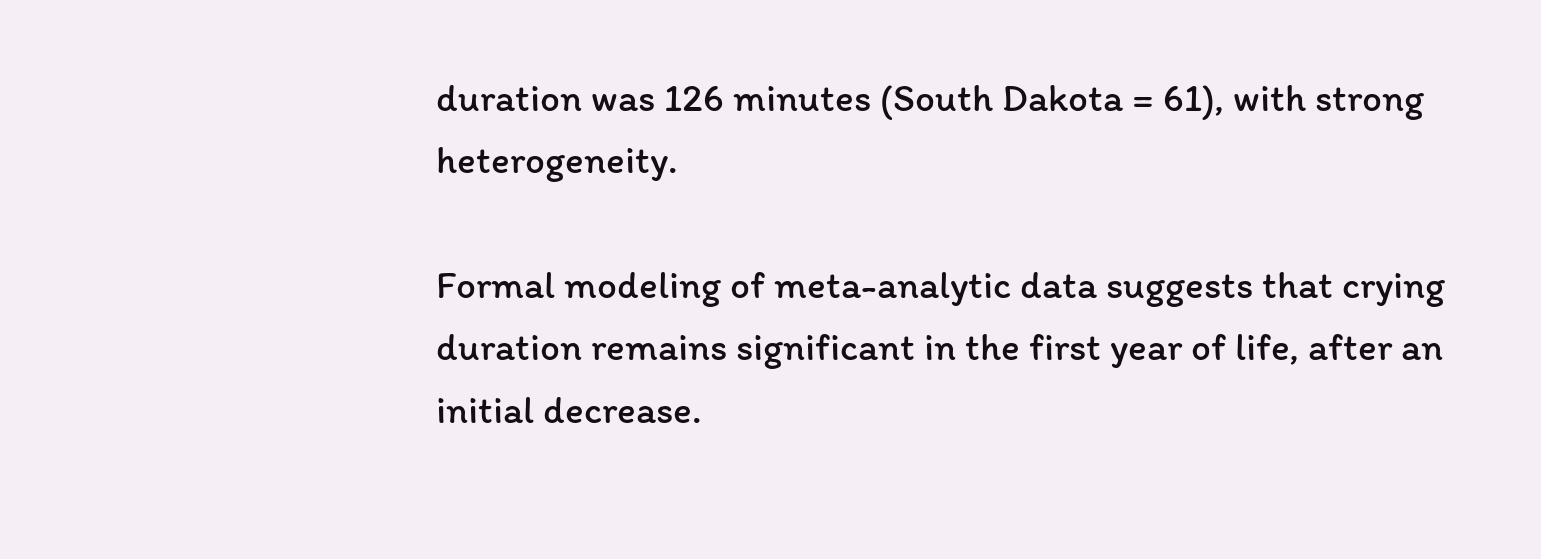duration was 126 minutes (South Dakota = 61), with strong heterogeneity.

Formal modeling of meta-analytic data suggests that crying duration remains significant in the first year of life, after an initial decrease.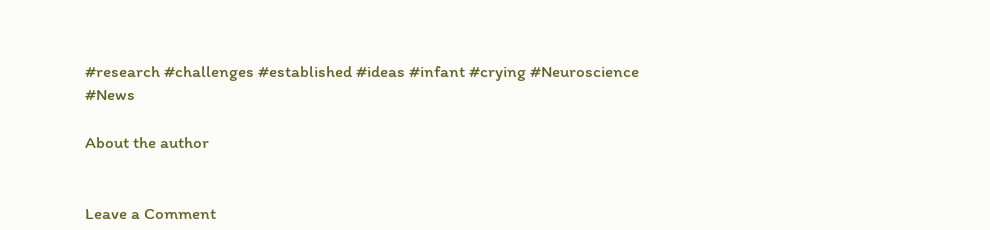#research #challenges #established #ideas #infant #crying #Neuroscience #News

About the author


Leave a Comment